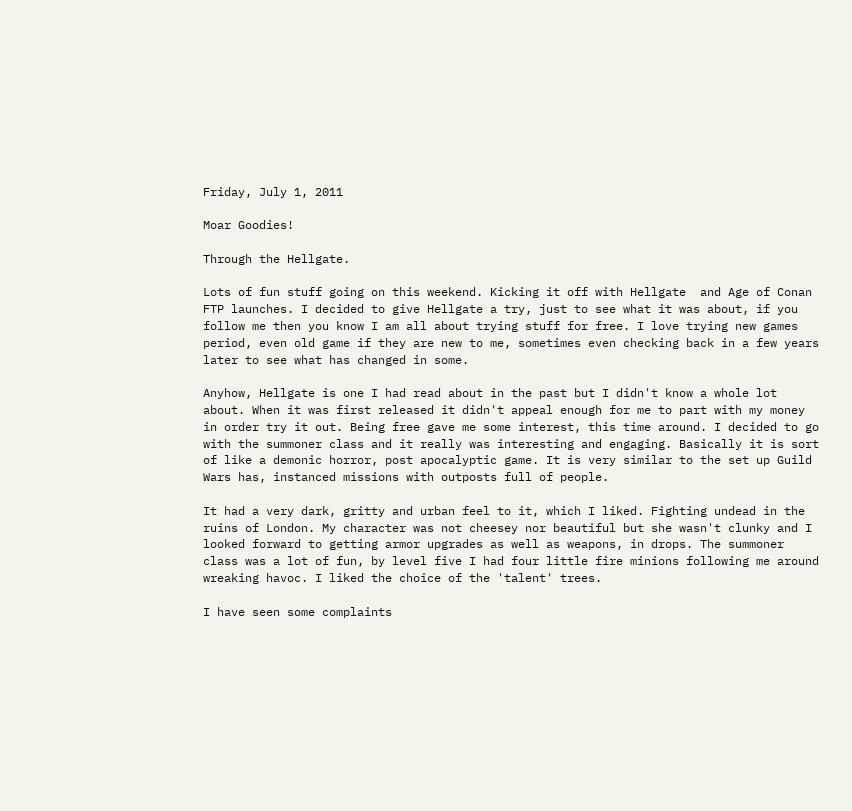Friday, July 1, 2011

Moar Goodies!

Through the Hellgate.

Lots of fun stuff going on this weekend. Kicking it off with Hellgate  and Age of Conan FTP launches. I decided to give Hellgate a try, just to see what it was about, if you follow me then you know I am all about trying stuff for free. I love trying new games period, even old game if they are new to me, sometimes even checking back in a few years later to see what has changed in some.

Anyhow, Hellgate is one I had read about in the past but I didn't know a whole lot about. When it was first released it didn't appeal enough for me to part with my money in order try it out. Being free gave me some interest, this time around. I decided to go with the summoner class and it really was interesting and engaging. Basically it is sort of like a demonic horror, post apocalyptic game. It is very similar to the set up Guild Wars has, instanced missions with outposts full of people.

It had a very dark, gritty and urban feel to it, which I liked. Fighting undead in the ruins of London. My character was not cheesey nor beautiful but she wasn't clunky and I looked forward to getting armor upgrades as well as weapons, in drops. The summoner class was a lot of fun, by level five I had four little fire minions following me around wreaking havoc. I liked the choice of the 'talent' trees.

I have seen some complaints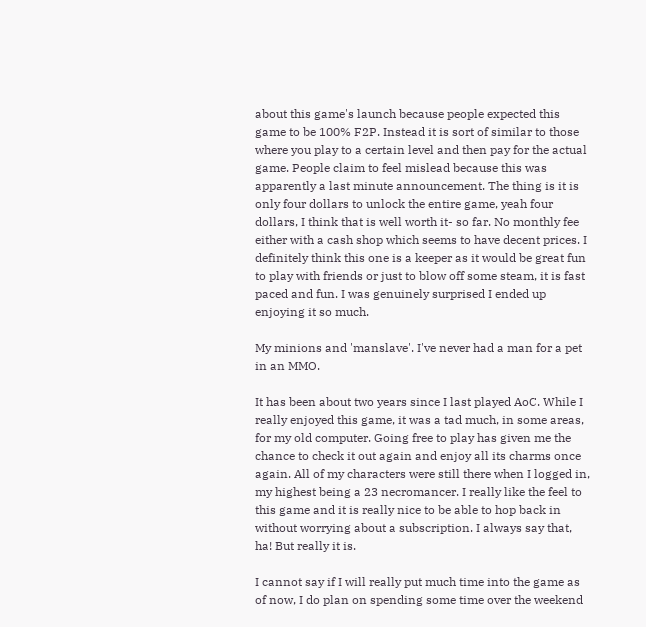about this game's launch because people expected this game to be 100% F2P. Instead it is sort of similar to those where you play to a certain level and then pay for the actual game. People claim to feel mislead because this was apparently a last minute announcement. The thing is it is only four dollars to unlock the entire game, yeah four dollars, I think that is well worth it- so far. No monthly fee either with a cash shop which seems to have decent prices. I definitely think this one is a keeper as it would be great fun to play with friends or just to blow off some steam, it is fast paced and fun. I was genuinely surprised I ended up enjoying it so much.

My minions and 'manslave'. I've never had a man for a pet in an MMO.

It has been about two years since I last played AoC. While I really enjoyed this game, it was a tad much, in some areas, for my old computer. Going free to play has given me the chance to check it out again and enjoy all its charms once again. All of my characters were still there when I logged in, my highest being a 23 necromancer. I really like the feel to this game and it is really nice to be able to hop back in without worrying about a subscription. I always say that, ha! But really it is.

I cannot say if I will really put much time into the game as of now, I do plan on spending some time over the weekend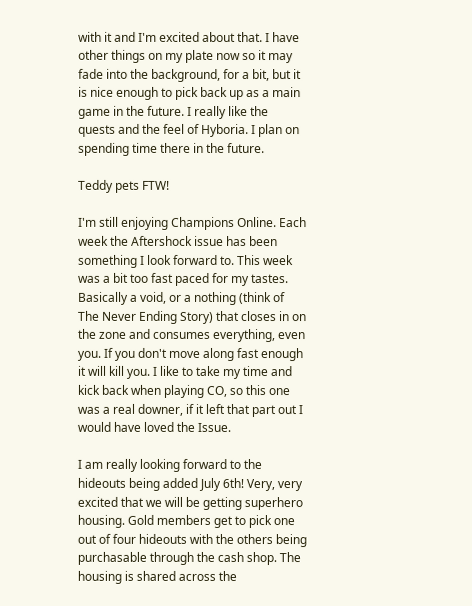with it and I'm excited about that. I have other things on my plate now so it may fade into the background, for a bit, but it is nice enough to pick back up as a main game in the future. I really like the quests and the feel of Hyboria. I plan on spending time there in the future.

Teddy pets FTW!

I'm still enjoying Champions Online. Each week the Aftershock issue has been something I look forward to. This week was a bit too fast paced for my tastes. Basically a void, or a nothing (think of The Never Ending Story) that closes in on the zone and consumes everything, even you. If you don't move along fast enough it will kill you. I like to take my time and kick back when playing CO, so this one was a real downer, if it left that part out I would have loved the Issue.

I am really looking forward to the hideouts being added July 6th! Very, very excited that we will be getting superhero housing. Gold members get to pick one out of four hideouts with the others being purchasable through the cash shop. The housing is shared across the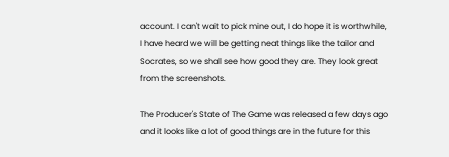account. I can't wait to pick mine out, I do hope it is worthwhile, I have heard we will be getting neat things like the tailor and Socrates, so we shall see how good they are. They look great from the screenshots.

The Producer's State of The Game was released a few days ago and it looks like a lot of good things are in the future for this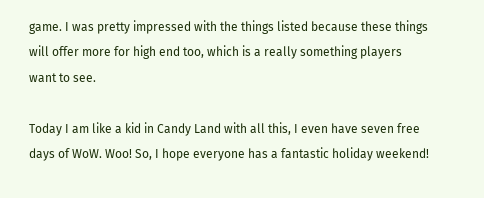game. I was pretty impressed with the things listed because these things will offer more for high end too, which is a really something players want to see.

Today I am like a kid in Candy Land with all this, I even have seven free days of WoW. Woo! So, I hope everyone has a fantastic holiday weekend!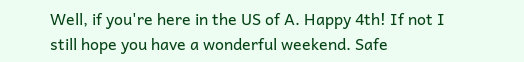Well, if you're here in the US of A. Happy 4th! If not I still hope you have a wonderful weekend. Safe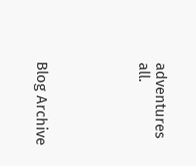adventures all.





Blog Archive